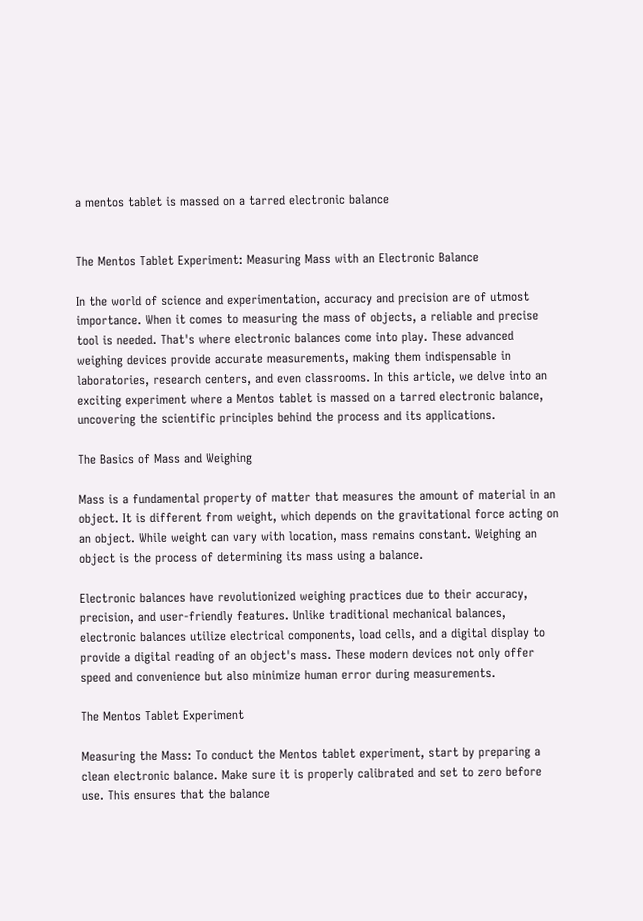a mentos tablet is massed on a tarred electronic balance


The Mentos Tablet Experiment: Measuring Mass with an Electronic Balance

In the world of science and experimentation, accuracy and precision are of utmost importance. When it comes to measuring the mass of objects, a reliable and precise tool is needed. That's where electronic balances come into play. These advanced weighing devices provide accurate measurements, making them indispensable in laboratories, research centers, and even classrooms. In this article, we delve into an exciting experiment where a Mentos tablet is massed on a tarred electronic balance, uncovering the scientific principles behind the process and its applications.

The Basics of Mass and Weighing

Mass is a fundamental property of matter that measures the amount of material in an object. It is different from weight, which depends on the gravitational force acting on an object. While weight can vary with location, mass remains constant. Weighing an object is the process of determining its mass using a balance.

Electronic balances have revolutionized weighing practices due to their accuracy, precision, and user-friendly features. Unlike traditional mechanical balances, electronic balances utilize electrical components, load cells, and a digital display to provide a digital reading of an object's mass. These modern devices not only offer speed and convenience but also minimize human error during measurements.

The Mentos Tablet Experiment

Measuring the Mass: To conduct the Mentos tablet experiment, start by preparing a clean electronic balance. Make sure it is properly calibrated and set to zero before use. This ensures that the balance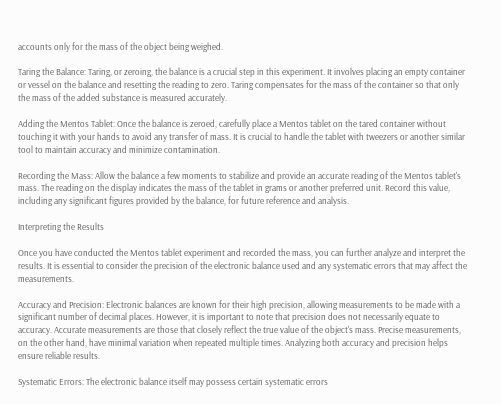accounts only for the mass of the object being weighed.

Taring the Balance: Taring, or zeroing, the balance is a crucial step in this experiment. It involves placing an empty container or vessel on the balance and resetting the reading to zero. Taring compensates for the mass of the container so that only the mass of the added substance is measured accurately.

Adding the Mentos Tablet: Once the balance is zeroed, carefully place a Mentos tablet on the tared container without touching it with your hands to avoid any transfer of mass. It is crucial to handle the tablet with tweezers or another similar tool to maintain accuracy and minimize contamination.

Recording the Mass: Allow the balance a few moments to stabilize and provide an accurate reading of the Mentos tablet's mass. The reading on the display indicates the mass of the tablet in grams or another preferred unit. Record this value, including any significant figures provided by the balance, for future reference and analysis.

Interpreting the Results

Once you have conducted the Mentos tablet experiment and recorded the mass, you can further analyze and interpret the results. It is essential to consider the precision of the electronic balance used and any systematic errors that may affect the measurements.

Accuracy and Precision: Electronic balances are known for their high precision, allowing measurements to be made with a significant number of decimal places. However, it is important to note that precision does not necessarily equate to accuracy. Accurate measurements are those that closely reflect the true value of the object's mass. Precise measurements, on the other hand, have minimal variation when repeated multiple times. Analyzing both accuracy and precision helps ensure reliable results.

Systematic Errors: The electronic balance itself may possess certain systematic errors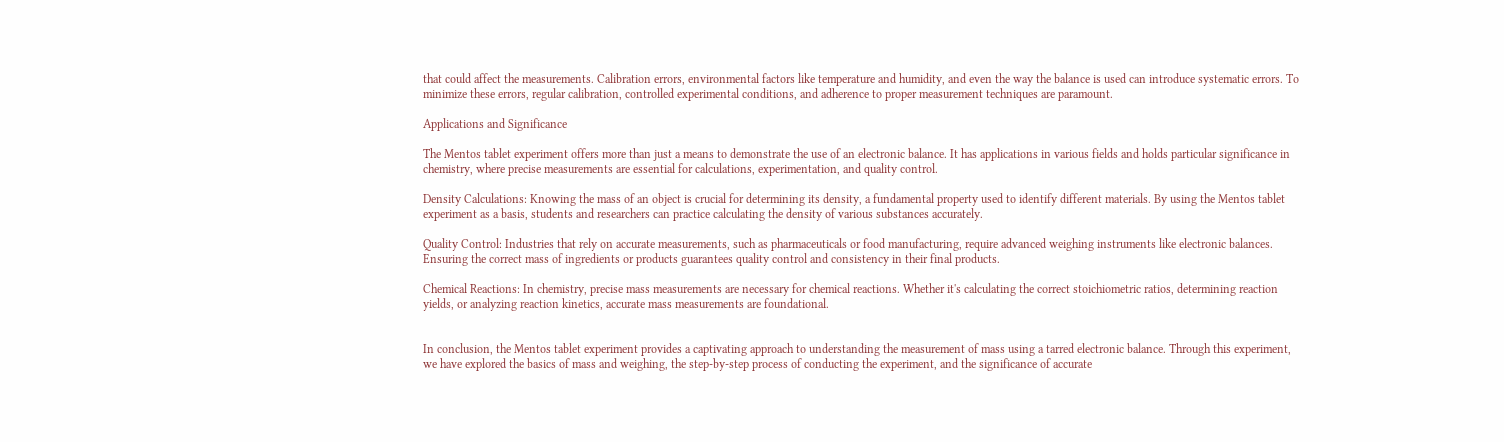that could affect the measurements. Calibration errors, environmental factors like temperature and humidity, and even the way the balance is used can introduce systematic errors. To minimize these errors, regular calibration, controlled experimental conditions, and adherence to proper measurement techniques are paramount.

Applications and Significance

The Mentos tablet experiment offers more than just a means to demonstrate the use of an electronic balance. It has applications in various fields and holds particular significance in chemistry, where precise measurements are essential for calculations, experimentation, and quality control.

Density Calculations: Knowing the mass of an object is crucial for determining its density, a fundamental property used to identify different materials. By using the Mentos tablet experiment as a basis, students and researchers can practice calculating the density of various substances accurately.

Quality Control: Industries that rely on accurate measurements, such as pharmaceuticals or food manufacturing, require advanced weighing instruments like electronic balances. Ensuring the correct mass of ingredients or products guarantees quality control and consistency in their final products.

Chemical Reactions: In chemistry, precise mass measurements are necessary for chemical reactions. Whether it's calculating the correct stoichiometric ratios, determining reaction yields, or analyzing reaction kinetics, accurate mass measurements are foundational.


In conclusion, the Mentos tablet experiment provides a captivating approach to understanding the measurement of mass using a tarred electronic balance. Through this experiment, we have explored the basics of mass and weighing, the step-by-step process of conducting the experiment, and the significance of accurate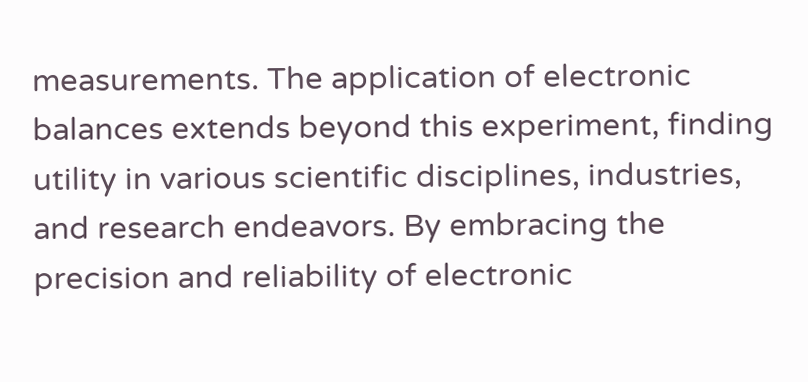measurements. The application of electronic balances extends beyond this experiment, finding utility in various scientific disciplines, industries, and research endeavors. By embracing the precision and reliability of electronic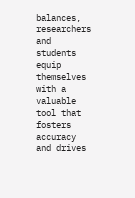balances, researchers and students equip themselves with a valuable tool that fosters accuracy and drives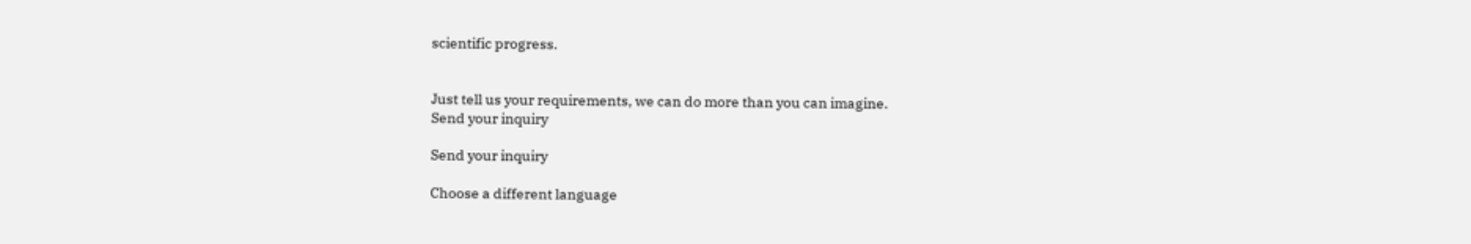scientific progress.


Just tell us your requirements, we can do more than you can imagine.
Send your inquiry

Send your inquiry

Choose a different language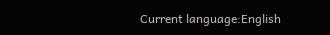Current language:English